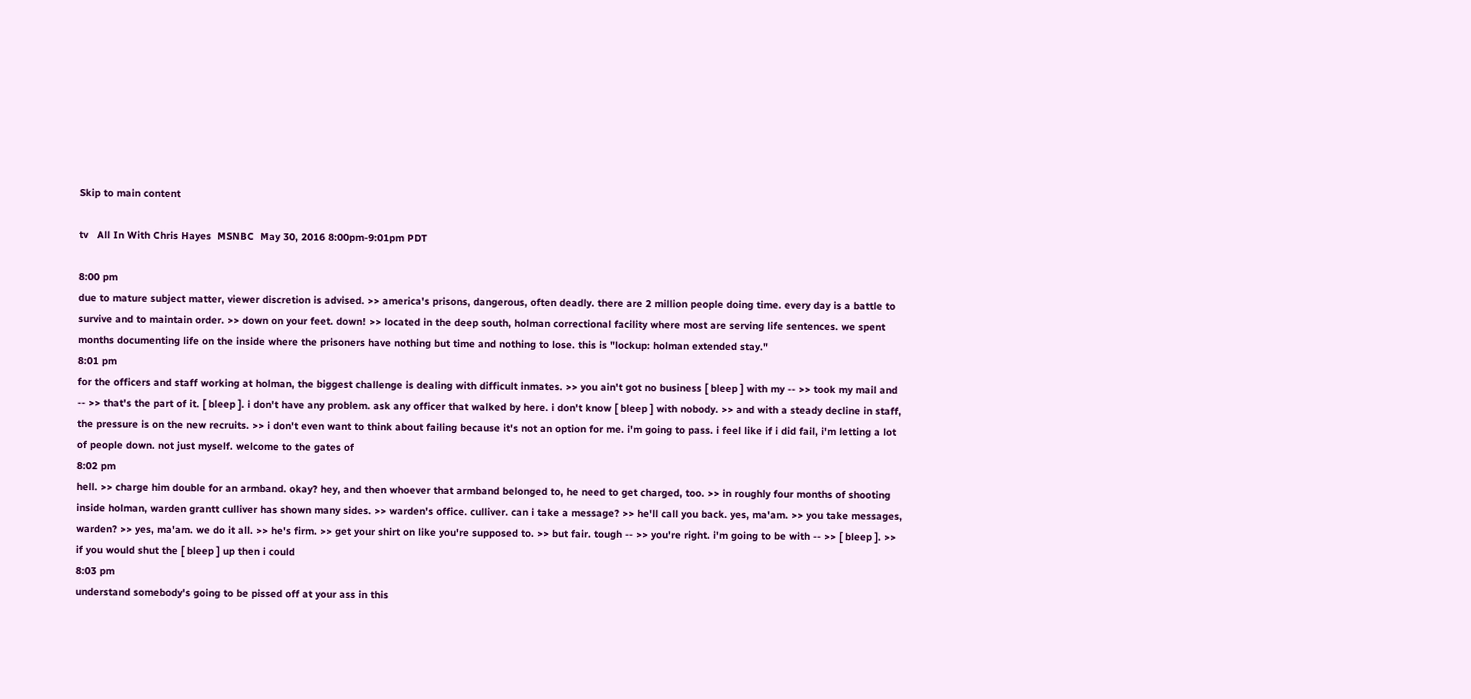Skip to main content

tv   All In With Chris Hayes  MSNBC  May 30, 2016 8:00pm-9:01pm PDT

8:00 pm
due to mature subject matter, viewer discretion is advised. >> america's prisons, dangerous, often deadly. there are 2 million people doing time. every day is a battle to survive and to maintain order. >> down on your feet. down! >> located in the deep south, holman correctional facility where most are serving life sentences. we spent months documenting life on the inside where the prisoners have nothing but time and nothing to lose. this is "lockup: holman extended stay."
8:01 pm
for the officers and staff working at holman, the biggest challenge is dealing with difficult inmates. >> you ain't got no business [ bleep ] with my -- >> took my mail and -- >> that's the part of it. [ bleep ]. i don't have any problem. ask any officer that walked by here. i don't know [ bleep ] with nobody. >> and with a steady decline in staff, the pressure is on the new recruits. >> i don't even want to think about failing because it's not an option for me. i'm going to pass. i feel like if i did fail, i'm letting a lot of people down. not just myself. welcome to the gates of
8:02 pm
hell. >> charge him double for an armband. okay? hey, and then whoever that armband belonged to, he need to get charged, too. >> in roughly four months of shooting inside holman, warden grantt culliver has shown many sides. >> warden's office. culliver. can i take a message? >> he'll call you back. yes, ma'am. >> you take messages, warden? >> yes, ma'am. we do it all. >> he's firm. >> get your shirt on like you're supposed to. >> but fair. tough -- >> you're right. i'm going to be with -- >> [ bleep ]. >> if you would shut the [ bleep ] up then i could
8:03 pm
understand somebody's going to be pissed off at your ass in this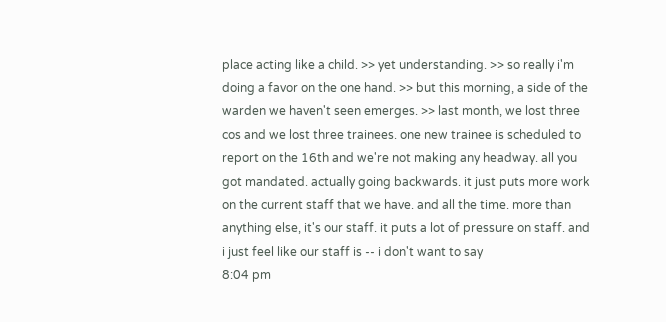place acting like a child. >> yet understanding. >> so really i'm doing a favor on the one hand. >> but this morning, a side of the warden we haven't seen emerges. >> last month, we lost three cos and we lost three trainees. one new trainee is scheduled to report on the 16th and we're not making any headway. all you got mandated. actually going backwards. it just puts more work on the current staff that we have. and all the time. more than anything else, it's our staff. it puts a lot of pressure on staff. and i just feel like our staff is -- i don't want to say
8:04 pm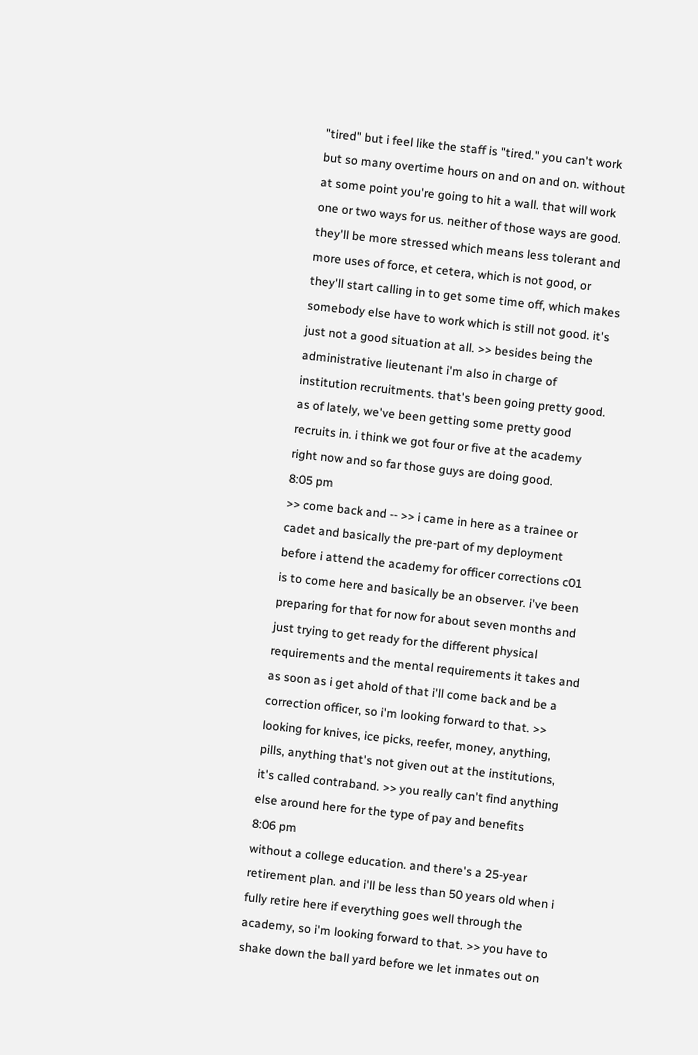"tired" but i feel like the staff is "tired." you can't work but so many overtime hours on and on and on. without at some point you're going to hit a wall. that will work one or two ways for us. neither of those ways are good. they'll be more stressed which means less tolerant and more uses of force, et cetera, which is not good, or they'll start calling in to get some time off, which makes somebody else have to work which is still not good. it's just not a good situation at all. >> besides being the administrative lieutenant i'm also in charge of institution recruitments. that's been going pretty good. as of lately, we've been getting some pretty good recruits in. i think we got four or five at the academy right now and so far those guys are doing good.
8:05 pm
>> come back and -- >> i came in here as a trainee or cadet and basically the pre-part of my deployment before i attend the academy for officer corrections c01 is to come here and basically be an observer. i've been preparing for that for now for about seven months and just trying to get ready for the different physical requirements and the mental requirements it takes and as soon as i get ahold of that i'll come back and be a correction officer, so i'm looking forward to that. >> looking for knives, ice picks, reefer, money, anything, pills, anything that's not given out at the institutions, it's called contraband. >> you really can't find anything else around here for the type of pay and benefits
8:06 pm
without a college education. and there's a 25-year retirement plan. and i'll be less than 50 years old when i fully retire here if everything goes well through the academy, so i'm looking forward to that. >> you have to shake down the ball yard before we let inmates out on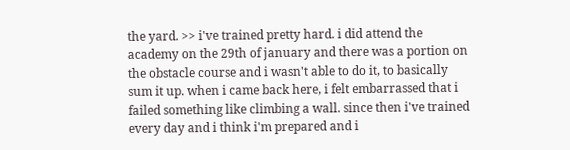the yard. >> i've trained pretty hard. i did attend the academy on the 29th of january and there was a portion on the obstacle course and i wasn't able to do it, to basically sum it up. when i came back here, i felt embarrassed that i failed something like climbing a wall. since then i've trained every day and i think i'm prepared and i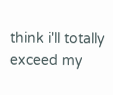think i'll totally exceed my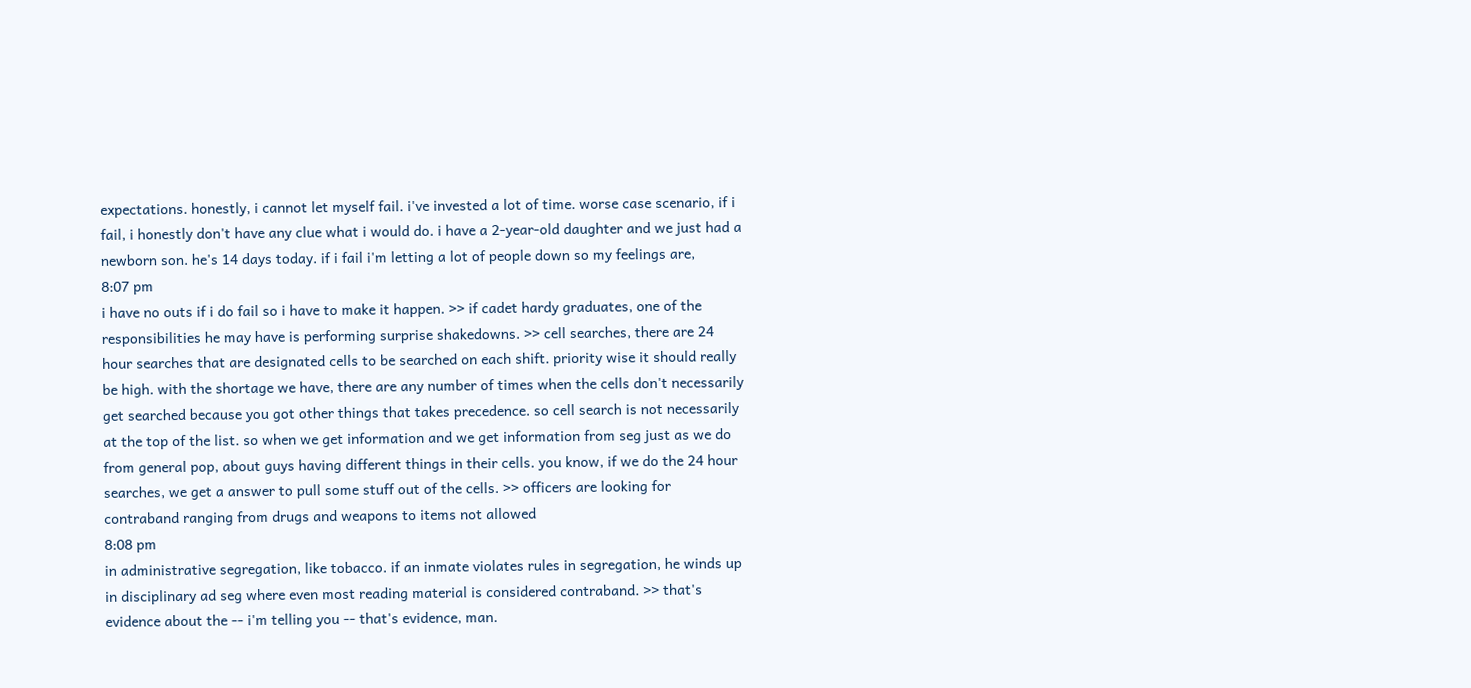expectations. honestly, i cannot let myself fail. i've invested a lot of time. worse case scenario, if i fail, i honestly don't have any clue what i would do. i have a 2-year-old daughter and we just had a newborn son. he's 14 days today. if i fail i'm letting a lot of people down so my feelings are,
8:07 pm
i have no outs if i do fail so i have to make it happen. >> if cadet hardy graduates, one of the responsibilities he may have is performing surprise shakedowns. >> cell searches, there are 24 hour searches that are designated cells to be searched on each shift. priority wise it should really be high. with the shortage we have, there are any number of times when the cells don't necessarily get searched because you got other things that takes precedence. so cell search is not necessarily at the top of the list. so when we get information and we get information from seg just as we do from general pop, about guys having different things in their cells. you know, if we do the 24 hour searches, we get a answer to pull some stuff out of the cells. >> officers are looking for contraband ranging from drugs and weapons to items not allowed
8:08 pm
in administrative segregation, like tobacco. if an inmate violates rules in segregation, he winds up in disciplinary ad seg where even most reading material is considered contraband. >> that's evidence about the -- i'm telling you -- that's evidence, man.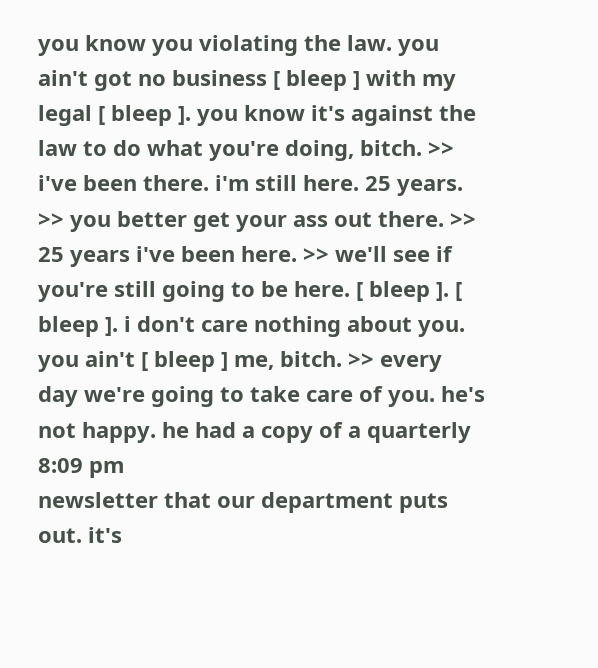you know you violating the law. you ain't got no business [ bleep ] with my legal [ bleep ]. you know it's against the law to do what you're doing, bitch. >> i've been there. i'm still here. 25 years. >> you better get your ass out there. >> 25 years i've been here. >> we'll see if you're still going to be here. [ bleep ]. [ bleep ]. i don't care nothing about you. you ain't [ bleep ] me, bitch. >> every day we're going to take care of you. he's not happy. he had a copy of a quarterly
8:09 pm
newsletter that our department puts out. it's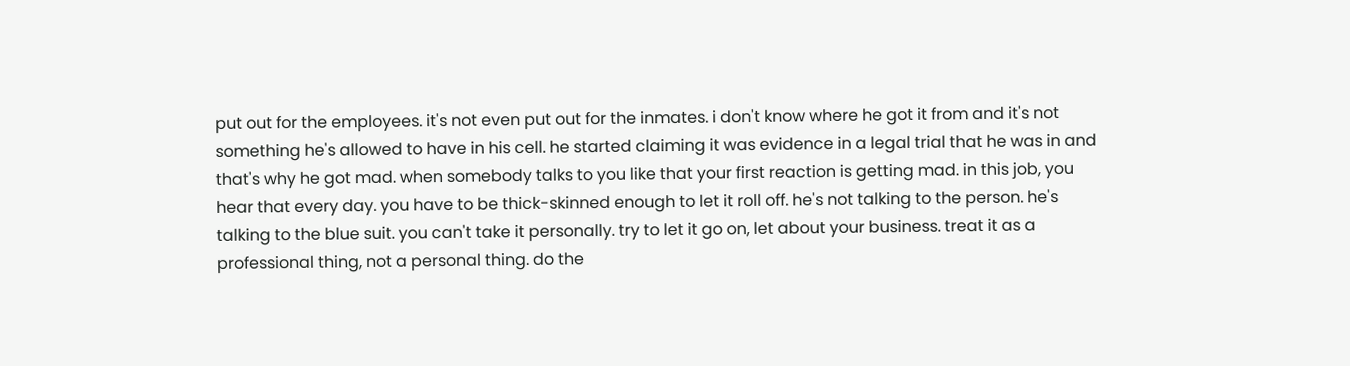put out for the employees. it's not even put out for the inmates. i don't know where he got it from and it's not something he's allowed to have in his cell. he started claiming it was evidence in a legal trial that he was in and that's why he got mad. when somebody talks to you like that your first reaction is getting mad. in this job, you hear that every day. you have to be thick-skinned enough to let it roll off. he's not talking to the person. he's talking to the blue suit. you can't take it personally. try to let it go on, let about your business. treat it as a professional thing, not a personal thing. do the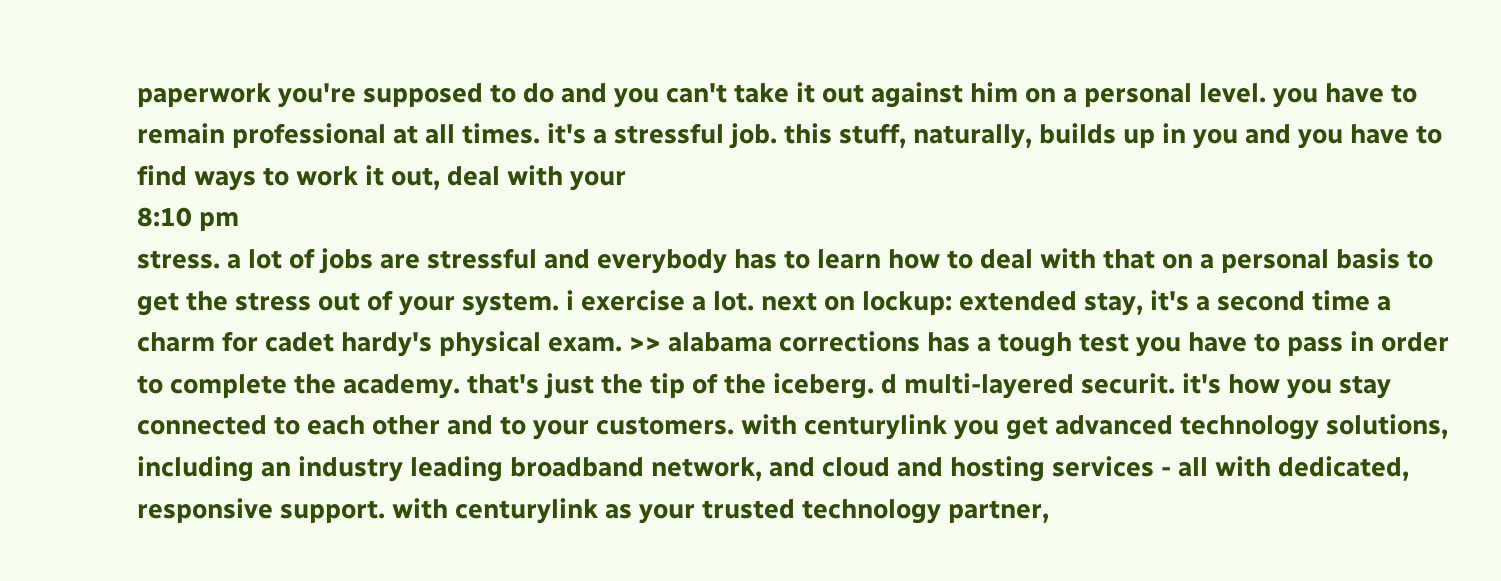paperwork you're supposed to do and you can't take it out against him on a personal level. you have to remain professional at all times. it's a stressful job. this stuff, naturally, builds up in you and you have to find ways to work it out, deal with your
8:10 pm
stress. a lot of jobs are stressful and everybody has to learn how to deal with that on a personal basis to get the stress out of your system. i exercise a lot. next on lockup: extended stay, it's a second time a charm for cadet hardy's physical exam. >> alabama corrections has a tough test you have to pass in order to complete the academy. that's just the tip of the iceberg. d multi-layered securit. it's how you stay connected to each other and to your customers. with centurylink you get advanced technology solutions, including an industry leading broadband network, and cloud and hosting services - all with dedicated, responsive support. with centurylink as your trusted technology partner,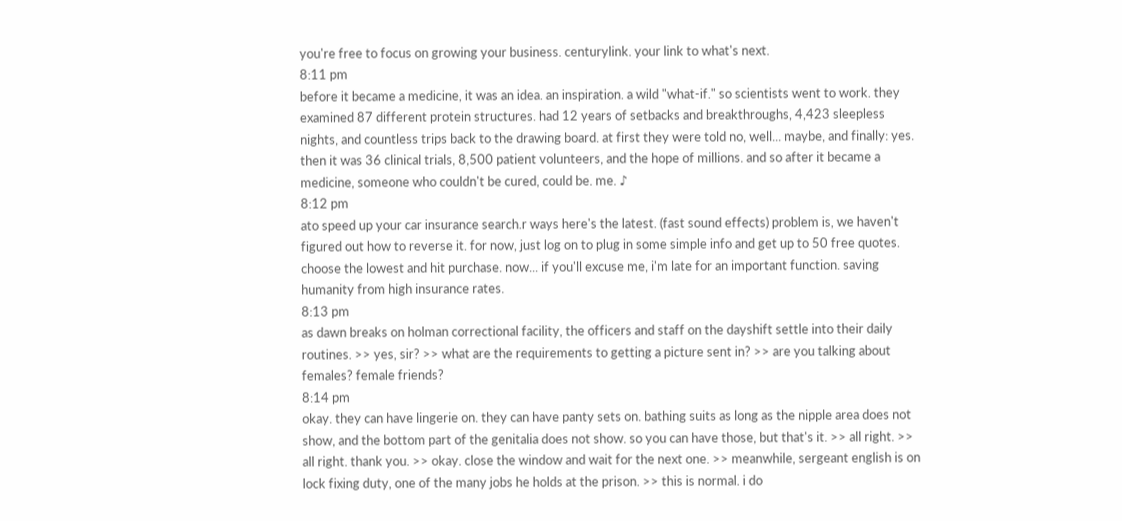you're free to focus on growing your business. centurylink. your link to what's next.
8:11 pm
before it became a medicine, it was an idea. an inspiration. a wild "what-if." so scientists went to work. they examined 87 different protein structures. had 12 years of setbacks and breakthroughs, 4,423 sleepless nights, and countless trips back to the drawing board. at first they were told no, well... maybe, and finally: yes. then it was 36 clinical trials, 8,500 patient volunteers, and the hope of millions. and so after it became a medicine, someone who couldn't be cured, could be. me. ♪
8:12 pm
ato speed up your car insurance search.r ways here's the latest. (fast sound effects) problem is, we haven't figured out how to reverse it. for now, just log on to plug in some simple info and get up to 50 free quotes. choose the lowest and hit purchase. now... if you'll excuse me, i'm late for an important function. saving humanity from high insurance rates.
8:13 pm
as dawn breaks on holman correctional facility, the officers and staff on the dayshift settle into their daily routines. >> yes, sir? >> what are the requirements to getting a picture sent in? >> are you talking about females? female friends?
8:14 pm
okay. they can have lingerie on. they can have panty sets on. bathing suits as long as the nipple area does not show, and the bottom part of the genitalia does not show. so you can have those, but that's it. >> all right. >> all right. thank you. >> okay. close the window and wait for the next one. >> meanwhile, sergeant english is on lock fixing duty, one of the many jobs he holds at the prison. >> this is normal. i do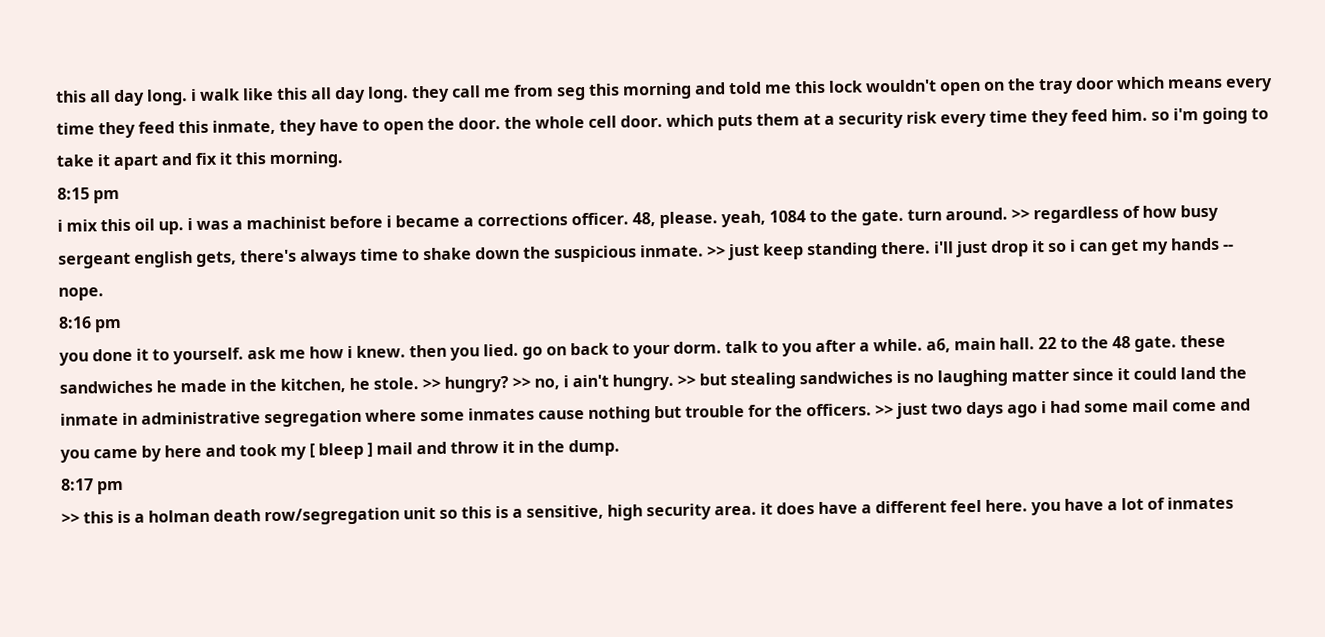this all day long. i walk like this all day long. they call me from seg this morning and told me this lock wouldn't open on the tray door which means every time they feed this inmate, they have to open the door. the whole cell door. which puts them at a security risk every time they feed him. so i'm going to take it apart and fix it this morning.
8:15 pm
i mix this oil up. i was a machinist before i became a corrections officer. 48, please. yeah, 1084 to the gate. turn around. >> regardless of how busy sergeant english gets, there's always time to shake down the suspicious inmate. >> just keep standing there. i'll just drop it so i can get my hands -- nope.
8:16 pm
you done it to yourself. ask me how i knew. then you lied. go on back to your dorm. talk to you after a while. a6, main hall. 22 to the 48 gate. these sandwiches he made in the kitchen, he stole. >> hungry? >> no, i ain't hungry. >> but stealing sandwiches is no laughing matter since it could land the inmate in administrative segregation where some inmates cause nothing but trouble for the officers. >> just two days ago i had some mail come and you came by here and took my [ bleep ] mail and throw it in the dump.
8:17 pm
>> this is a holman death row/segregation unit so this is a sensitive, high security area. it does have a different feel here. you have a lot of inmates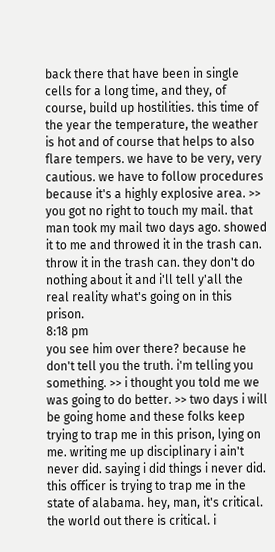back there that have been in single cells for a long time, and they, of course, build up hostilities. this time of the year the temperature, the weather is hot and of course that helps to also flare tempers. we have to be very, very cautious. we have to follow procedures because it's a highly explosive area. >> you got no right to touch my mail. that man took my mail two days ago. showed it to me and throwed it in the trash can. throw it in the trash can. they don't do nothing about it and i'll tell y'all the real reality what's going on in this prison.
8:18 pm
you see him over there? because he don't tell you the truth. i'm telling you something. >> i thought you told me we was going to do better. >> two days i will be going home and these folks keep trying to trap me in this prison, lying on me. writing me up disciplinary i ain't never did. saying i did things i never did. this officer is trying to trap me in the state of alabama. hey, man, it's critical. the world out there is critical. i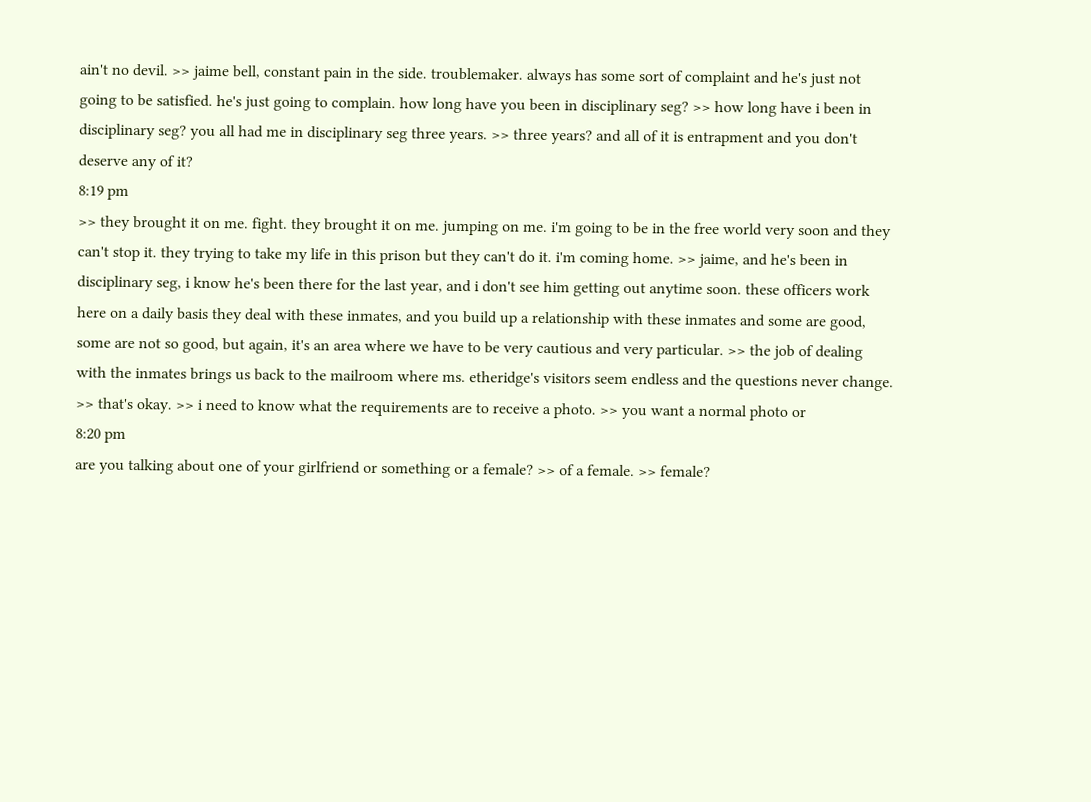ain't no devil. >> jaime bell, constant pain in the side. troublemaker. always has some sort of complaint and he's just not going to be satisfied. he's just going to complain. how long have you been in disciplinary seg? >> how long have i been in disciplinary seg? you all had me in disciplinary seg three years. >> three years? and all of it is entrapment and you don't deserve any of it?
8:19 pm
>> they brought it on me. fight. they brought it on me. jumping on me. i'm going to be in the free world very soon and they can't stop it. they trying to take my life in this prison but they can't do it. i'm coming home. >> jaime, and he's been in disciplinary seg, i know he's been there for the last year, and i don't see him getting out anytime soon. these officers work here on a daily basis they deal with these inmates, and you build up a relationship with these inmates and some are good, some are not so good, but again, it's an area where we have to be very cautious and very particular. >> the job of dealing with the inmates brings us back to the mailroom where ms. etheridge's visitors seem endless and the questions never change. >> that's okay. >> i need to know what the requirements are to receive a photo. >> you want a normal photo or
8:20 pm
are you talking about one of your girlfriend or something or a female? >> of a female. >> female?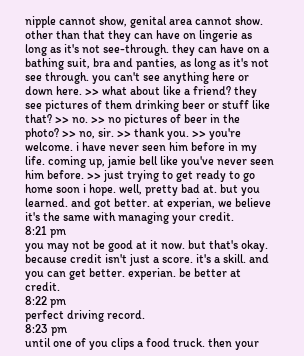nipple cannot show, genital area cannot show. other than that they can have on lingerie as long as it's not see-through. they can have on a bathing suit, bra and panties, as long as it's not see through. you can't see anything here or down here. >> what about like a friend? they see pictures of them drinking beer or stuff like that? >> no. >> no pictures of beer in the photo? >> no, sir. >> thank you. >> you're welcome. i have never seen him before in my life. coming up, jamie bell like you've never seen him before. >> just trying to get ready to go home soon i hope. well, pretty bad at. but you learned. and got better. at experian, we believe it's the same with managing your credit.
8:21 pm
you may not be good at it now. but that's okay. because credit isn't just a score. it's a skill. and you can get better. experian. be better at credit.
8:22 pm
perfect driving record.
8:23 pm
until one of you clips a food truck. then your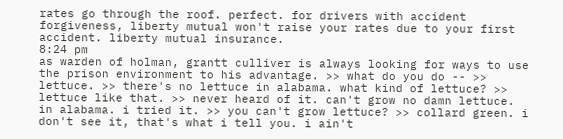rates go through the roof. perfect. for drivers with accident forgiveness, liberty mutual won't raise your rates due to your first accident. liberty mutual insurance.
8:24 pm
as warden of holman, grantt culliver is always looking for ways to use the prison environment to his advantage. >> what do you do -- >> lettuce. >> there's no lettuce in alabama. what kind of lettuce? >> lettuce like that. >> never heard of it. can't grow no damn lettuce. in alabama. i tried it. >> you can't grow lettuce? >> collard green. i don't see it, that's what i tell you. i ain't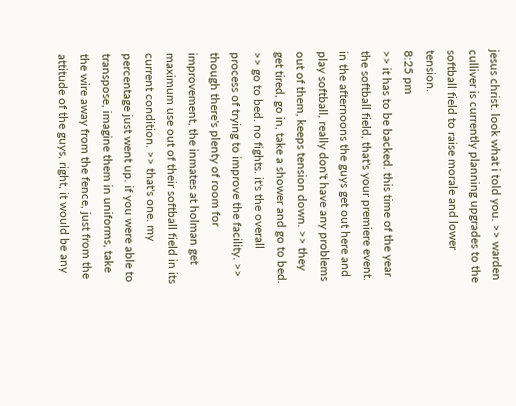jesus christ. look what i told you. >> warden culliver is currently planning upgrades to the softball field to raise morale and lower tension.
8:25 pm
>> it has to be backed. this time of the year the softball field, that's your premiere event. in the afternoons the guys get out here and play softball, really don't have any problems out of them, keeps tension down. >> they get tired, go in, take a shower and go to bed. >> go to bed. no fights. it's the overall process of trying to improve the facility. >> though there's plenty of room for improvement, the inmates at holman get maximum use out of their softball field in its current condition. >> that's one. my percentage just went up. if you were able to transpose, imagine them in uniforms, take the wire away from the fence, just from the attitude of the guys, right, it would be any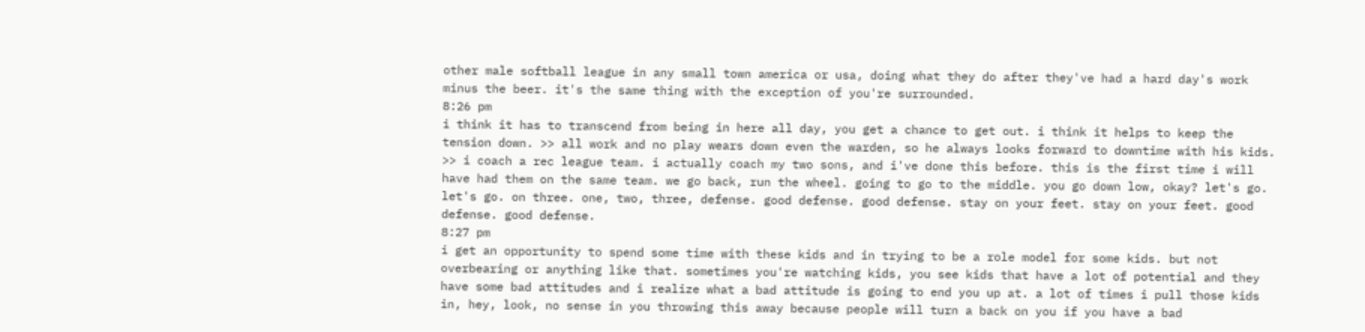other male softball league in any small town america or usa, doing what they do after they've had a hard day's work minus the beer. it's the same thing with the exception of you're surrounded.
8:26 pm
i think it has to transcend from being in here all day, you get a chance to get out. i think it helps to keep the tension down. >> all work and no play wears down even the warden, so he always looks forward to downtime with his kids. >> i coach a rec league team. i actually coach my two sons, and i've done this before. this is the first time i will have had them on the same team. we go back, run the wheel. going to go to the middle. you go down low, okay? let's go. let's go. on three. one, two, three, defense. good defense. good defense. stay on your feet. stay on your feet. good defense. good defense.
8:27 pm
i get an opportunity to spend some time with these kids and in trying to be a role model for some kids. but not overbearing or anything like that. sometimes you're watching kids, you see kids that have a lot of potential and they have some bad attitudes and i realize what a bad attitude is going to end you up at. a lot of times i pull those kids in, hey, look, no sense in you throwing this away because people will turn a back on you if you have a bad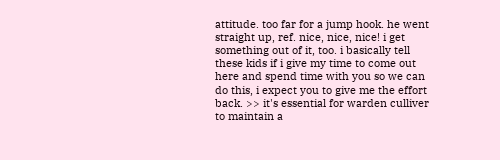attitude. too far for a jump hook. he went straight up, ref. nice, nice, nice! i get something out of it, too. i basically tell these kids if i give my time to come out here and spend time with you so we can do this, i expect you to give me the effort back. >> it's essential for warden culliver to maintain a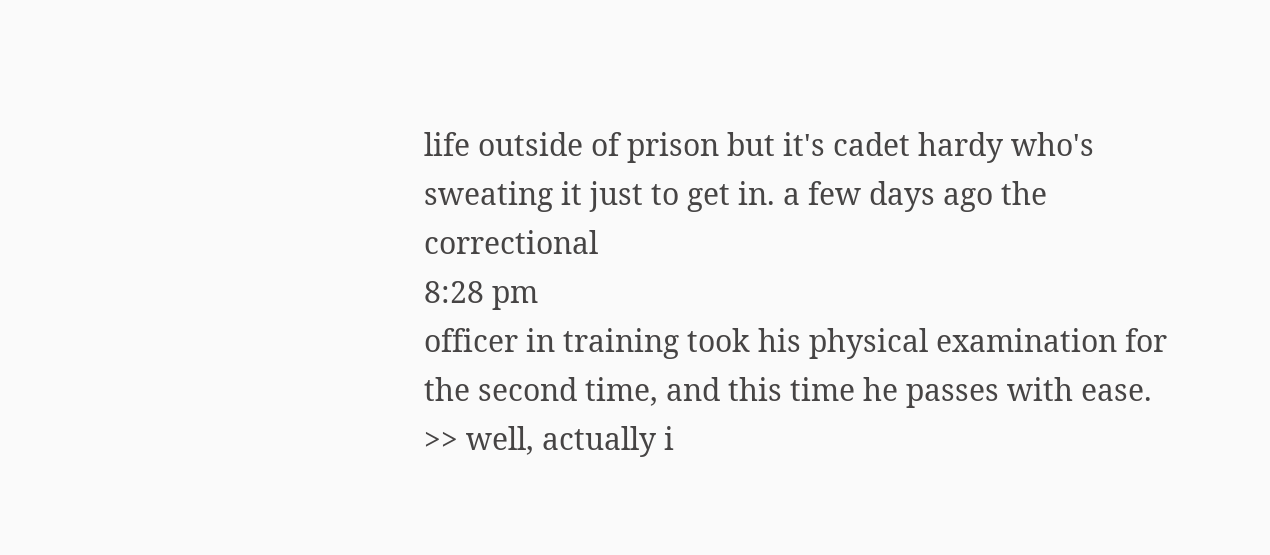life outside of prison but it's cadet hardy who's sweating it just to get in. a few days ago the correctional
8:28 pm
officer in training took his physical examination for the second time, and this time he passes with ease. >> well, actually i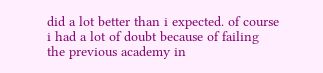did a lot better than i expected. of course i had a lot of doubt because of failing the previous academy in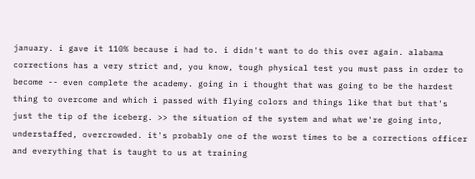january. i gave it 110% because i had to. i didn't want to do this over again. alabama corrections has a very strict and, you know, tough physical test you must pass in order to become -- even complete the academy. going in i thought that was going to be the hardest thing to overcome and which i passed with flying colors and things like that but that's just the tip of the iceberg. >> the situation of the system and what we're going into, understaffed, overcrowded. it's probably one of the worst times to be a corrections officer and everything that is taught to us at training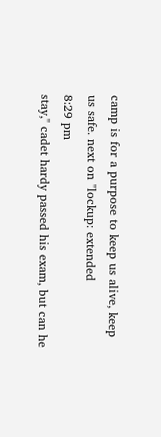camp is for a purpose to keep us alive, keep us safe. next on "lockup: extended
8:29 pm
stay," cadet hardy passed his exam, but can he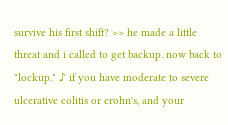survive his first shift? >> he made a little threat and i called to get backup. now back to "lockup." ♪ if you have moderate to severe ulcerative colitis or crohn's, and your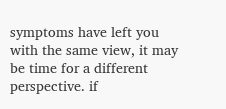symptoms have left you with the same view, it may be time for a different perspective. if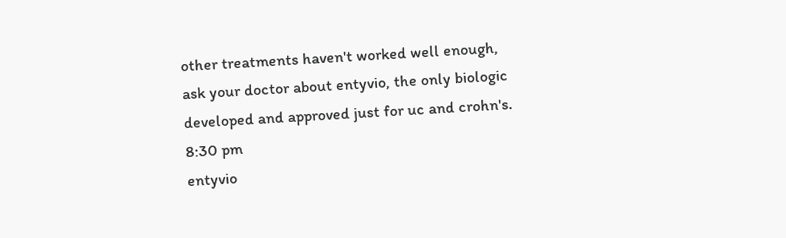other treatments haven't worked well enough, ask your doctor about entyvio, the only biologic developed and approved just for uc and crohn's.
8:30 pm
entyvio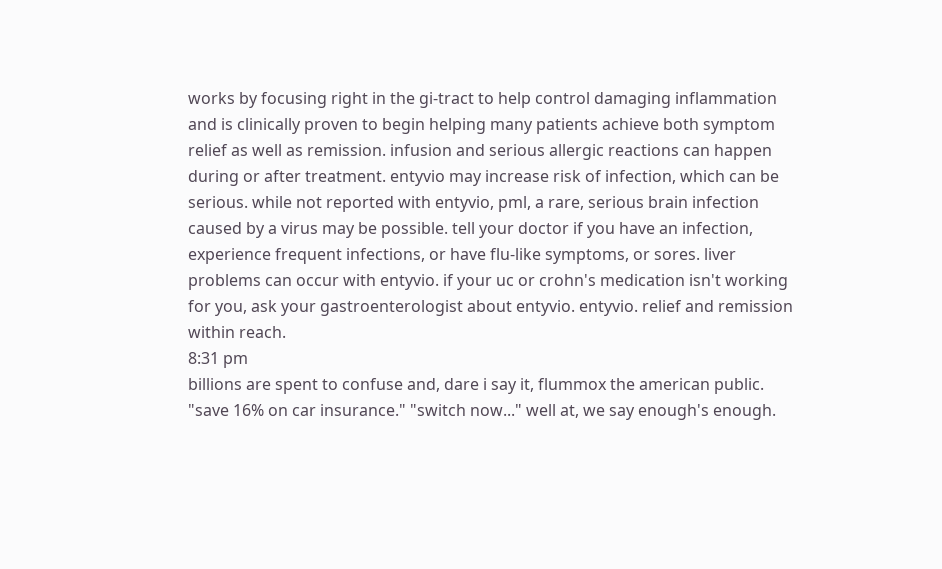works by focusing right in the gi-tract to help control damaging inflammation and is clinically proven to begin helping many patients achieve both symptom relief as well as remission. infusion and serious allergic reactions can happen during or after treatment. entyvio may increase risk of infection, which can be serious. while not reported with entyvio, pml, a rare, serious brain infection caused by a virus may be possible. tell your doctor if you have an infection, experience frequent infections, or have flu-like symptoms, or sores. liver problems can occur with entyvio. if your uc or crohn's medication isn't working for you, ask your gastroenterologist about entyvio. entyvio. relief and remission within reach.
8:31 pm
billions are spent to confuse and, dare i say it, flummox the american public. "save 16% on car insurance." "switch now..." well at, we say enough's enough.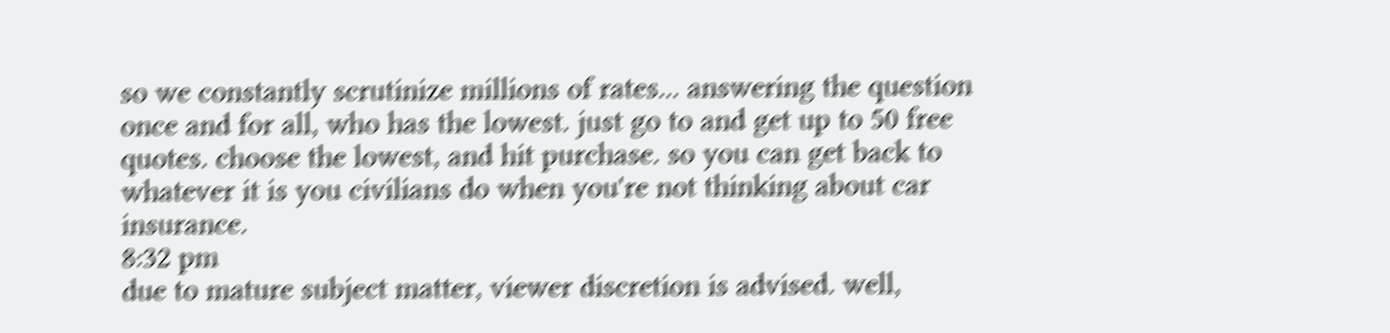so we constantly scrutinize millions of rates... answering the question once and for all, who has the lowest. just go to and get up to 50 free quotes. choose the lowest, and hit purchase. so you can get back to whatever it is you civilians do when you're not thinking about car insurance.
8:32 pm
due to mature subject matter, viewer discretion is advised. well,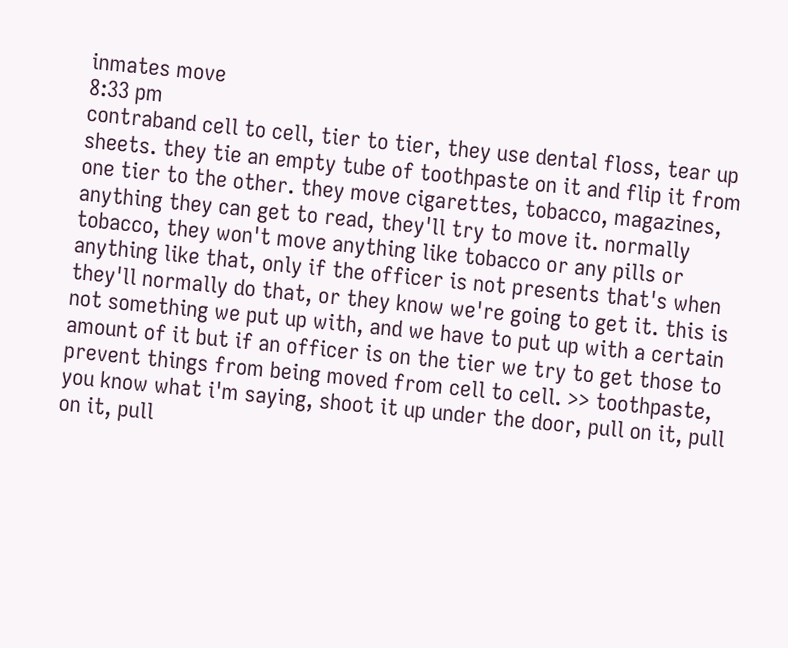inmates move
8:33 pm
contraband cell to cell, tier to tier, they use dental floss, tear up sheets. they tie an empty tube of toothpaste on it and flip it from one tier to the other. they move cigarettes, tobacco, magazines, anything they can get to read, they'll try to move it. normally tobacco, they won't move anything like tobacco or any pills or anything like that, only if the officer is not presents that's when they'll normally do that, or they know we're going to get it. this is not something we put up with, and we have to put up with a certain amount of it but if an officer is on the tier we try to get those to prevent things from being moved from cell to cell. >> toothpaste, you know what i'm saying, shoot it up under the door, pull on it, pull on it, pull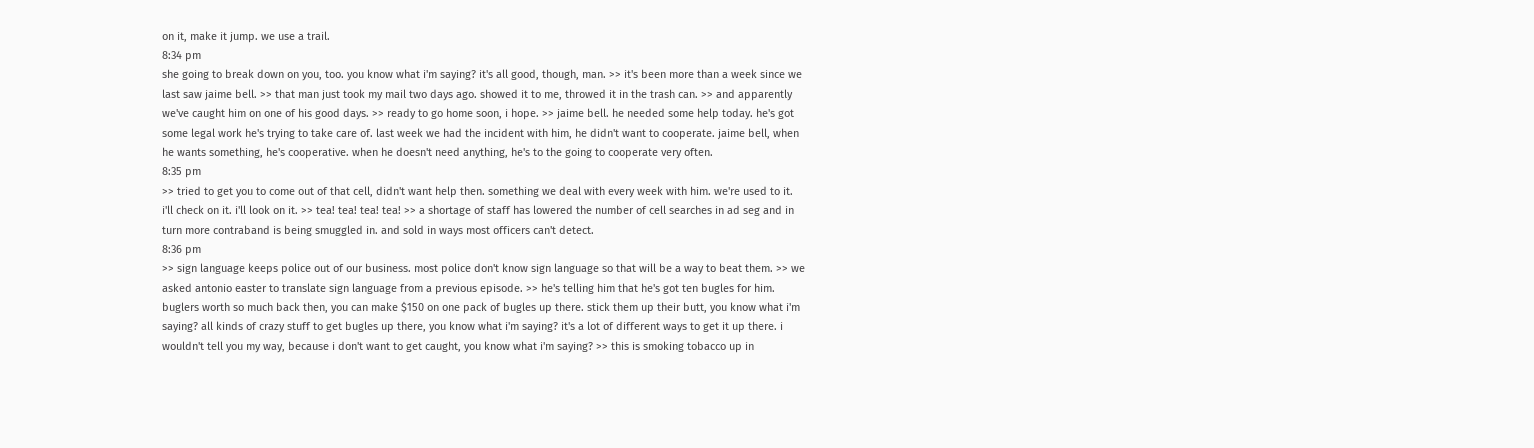on it, make it jump. we use a trail.
8:34 pm
she going to break down on you, too. you know what i'm saying? it's all good, though, man. >> it's been more than a week since we last saw jaime bell. >> that man just took my mail two days ago. showed it to me, throwed it in the trash can. >> and apparently we've caught him on one of his good days. >> ready to go home soon, i hope. >> jaime bell. he needed some help today. he's got some legal work he's trying to take care of. last week we had the incident with him, he didn't want to cooperate. jaime bell, when he wants something, he's cooperative. when he doesn't need anything, he's to the going to cooperate very often.
8:35 pm
>> tried to get you to come out of that cell, didn't want help then. something we deal with every week with him. we're used to it. i'll check on it. i'll look on it. >> tea! tea! tea! tea! >> a shortage of staff has lowered the number of cell searches in ad seg and in turn more contraband is being smuggled in. and sold in ways most officers can't detect.
8:36 pm
>> sign language keeps police out of our business. most police don't know sign language so that will be a way to beat them. >> we asked antonio easter to translate sign language from a previous episode. >> he's telling him that he's got ten bugles for him. buglers worth so much back then, you can make $150 on one pack of bugles up there. stick them up their butt, you know what i'm saying? all kinds of crazy stuff to get bugles up there, you know what i'm saying? it's a lot of different ways to get it up there. i wouldn't tell you my way, because i don't want to get caught, you know what i'm saying? >> this is smoking tobacco up in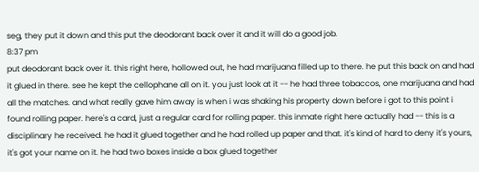seg, they put it down and this put the deodorant back over it and it will do a good job.
8:37 pm
put deodorant back over it. this right here, hollowed out, he had marijuana filled up to there. he put this back on and had it glued in there. see he kept the cellophane all on it. you just look at it -- he had three tobaccos, one marijuana and had all the matches. and what really gave him away is when i was shaking his property down before i got to this point i found rolling paper. here's a card, just a regular card for rolling paper. this inmate right here actually had -- this is a disciplinary he received. he had it glued together and he had rolled up paper and that. it's kind of hard to deny it's yours, it's got your name on it. he had two boxes inside a box glued together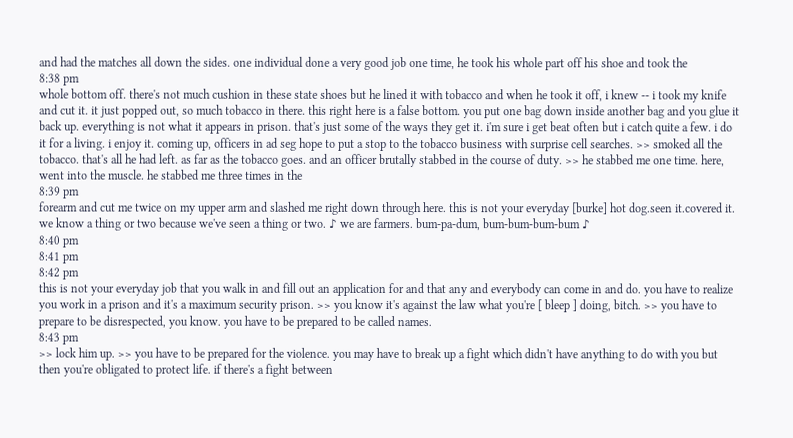and had the matches all down the sides. one individual done a very good job one time, he took his whole part off his shoe and took the
8:38 pm
whole bottom off. there's not much cushion in these state shoes but he lined it with tobacco and when he took it off, i knew -- i took my knife and cut it. it just popped out, so much tobacco in there. this right here is a false bottom. you put one bag down inside another bag and you glue it back up. everything is not what it appears in prison. that's just some of the ways they get it. i'm sure i get beat often but i catch quite a few. i do it for a living. i enjoy it. coming up, officers in ad seg hope to put a stop to the tobacco business with surprise cell searches. >> smoked all the tobacco. that's all he had left. as far as the tobacco goes. and an officer brutally stabbed in the course of duty. >> he stabbed me one time. here, went into the muscle. he stabbed me three times in the
8:39 pm
forearm and cut me twice on my upper arm and slashed me right down through here. this is not your everyday [burke] hot dog.seen it.covered it. we know a thing or two because we've seen a thing or two. ♪ we are farmers. bum-pa-dum, bum-bum-bum-bum ♪
8:40 pm
8:41 pm
8:42 pm
this is not your everyday job that you walk in and fill out an application for and that any and everybody can come in and do. you have to realize you work in a prison and it's a maximum security prison. >> you know it's against the law what you're [ bleep ] doing, bitch. >> you have to prepare to be disrespected, you know. you have to be prepared to be called names.
8:43 pm
>> lock him up. >> you have to be prepared for the violence. you may have to break up a fight which didn't have anything to do with you but then you're obligated to protect life. if there's a fight between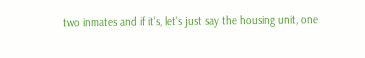two inmates and if it's, let's just say the housing unit, one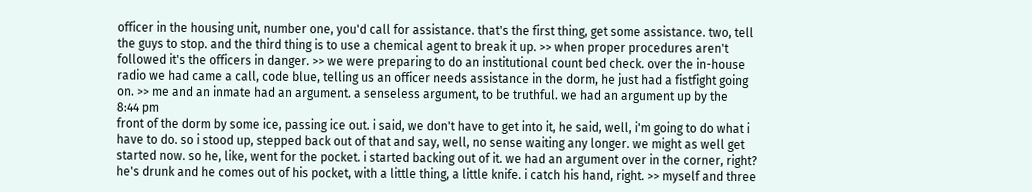officer in the housing unit, number one, you'd call for assistance. that's the first thing, get some assistance. two, tell the guys to stop. and the third thing is to use a chemical agent to break it up. >> when proper procedures aren't followed it's the officers in danger. >> we were preparing to do an institutional count bed check. over the in-house radio we had came a call, code blue, telling us an officer needs assistance in the dorm, he just had a fistfight going on. >> me and an inmate had an argument. a senseless argument, to be truthful. we had an argument up by the
8:44 pm
front of the dorm by some ice, passing ice out. i said, we don't have to get into it, he said, well, i'm going to do what i have to do. so i stood up, stepped back out of that and say, well, no sense waiting any longer. we might as well get started now. so he, like, went for the pocket. i started backing out of it. we had an argument over in the corner, right? he's drunk and he comes out of his pocket, with a little thing, a little knife. i catch his hand, right. >> myself and three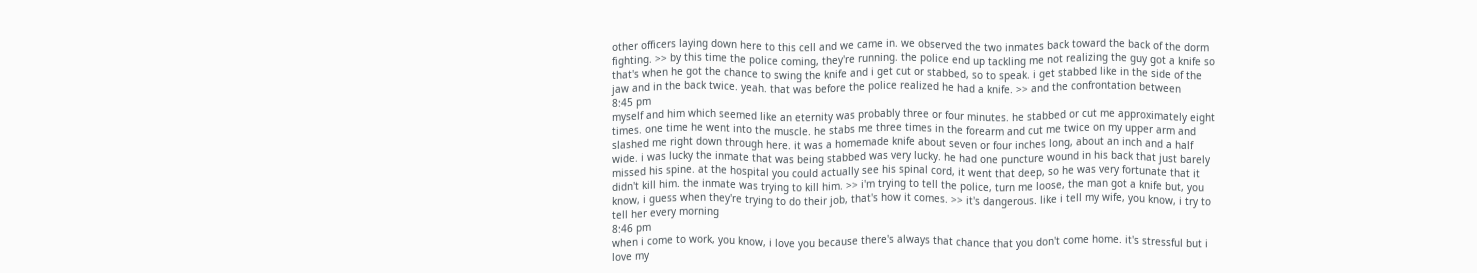other officers laying down here to this cell and we came in. we observed the two inmates back toward the back of the dorm fighting. >> by this time the police coming, they're running. the police end up tackling me not realizing the guy got a knife so that's when he got the chance to swing the knife and i get cut or stabbed, so to speak. i get stabbed like in the side of the jaw and in the back twice. yeah. that was before the police realized he had a knife. >> and the confrontation between
8:45 pm
myself and him which seemed like an eternity was probably three or four minutes. he stabbed or cut me approximately eight times. one time he went into the muscle. he stabs me three times in the forearm and cut me twice on my upper arm and slashed me right down through here. it was a homemade knife about seven or four inches long, about an inch and a half wide. i was lucky the inmate that was being stabbed was very lucky. he had one puncture wound in his back that just barely missed his spine. at the hospital you could actually see his spinal cord, it went that deep, so he was very fortunate that it didn't kill him. the inmate was trying to kill him. >> i'm trying to tell the police, turn me loose, the man got a knife but, you know, i guess when they're trying to do their job, that's how it comes. >> it's dangerous. like i tell my wife, you know, i try to tell her every morning
8:46 pm
when i come to work, you know, i love you because there's always that chance that you don't come home. it's stressful but i love my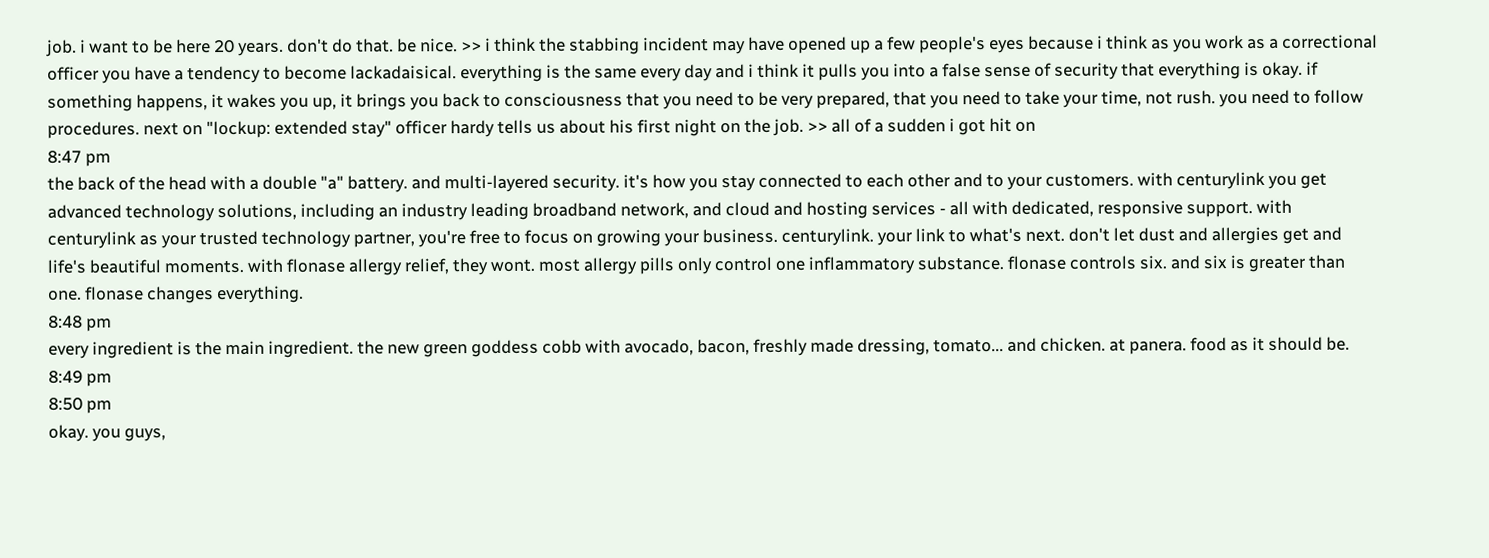job. i want to be here 20 years. don't do that. be nice. >> i think the stabbing incident may have opened up a few people's eyes because i think as you work as a correctional officer you have a tendency to become lackadaisical. everything is the same every day and i think it pulls you into a false sense of security that everything is okay. if something happens, it wakes you up, it brings you back to consciousness that you need to be very prepared, that you need to take your time, not rush. you need to follow procedures. next on "lockup: extended stay" officer hardy tells us about his first night on the job. >> all of a sudden i got hit on
8:47 pm
the back of the head with a double "a" battery. and multi-layered security. it's how you stay connected to each other and to your customers. with centurylink you get advanced technology solutions, including an industry leading broadband network, and cloud and hosting services - all with dedicated, responsive support. with centurylink as your trusted technology partner, you're free to focus on growing your business. centurylink. your link to what's next. don't let dust and allergies get and life's beautiful moments. with flonase allergy relief, they wont. most allergy pills only control one inflammatory substance. flonase controls six. and six is greater than one. flonase changes everything.
8:48 pm
every ingredient is the main ingredient. the new green goddess cobb with avocado, bacon, freshly made dressing, tomato... and chicken. at panera. food as it should be.
8:49 pm
8:50 pm
okay. you guys,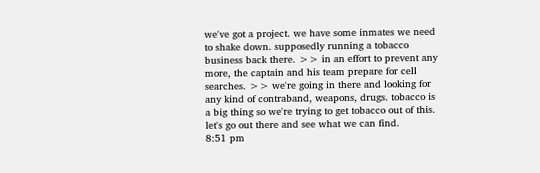we've got a project. we have some inmates we need to shake down. supposedly running a tobacco business back there. >> in an effort to prevent any more, the captain and his team prepare for cell searches. >> we're going in there and looking for any kind of contraband, weapons, drugs. tobacco is a big thing so we're trying to get tobacco out of this. let's go out there and see what we can find.
8:51 pm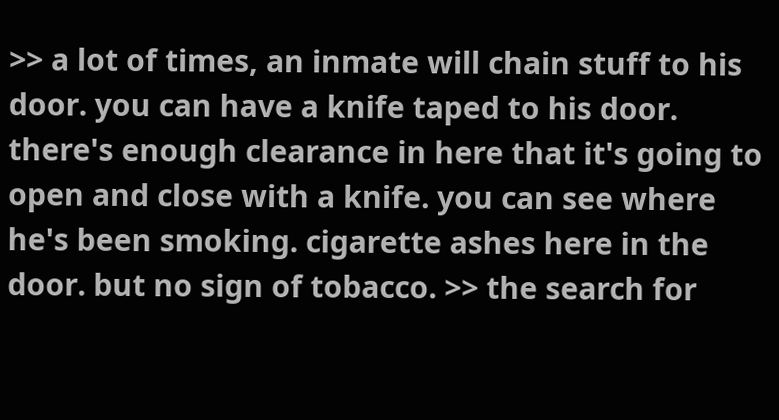>> a lot of times, an inmate will chain stuff to his door. you can have a knife taped to his door. there's enough clearance in here that it's going to open and close with a knife. you can see where he's been smoking. cigarette ashes here in the door. but no sign of tobacco. >> the search for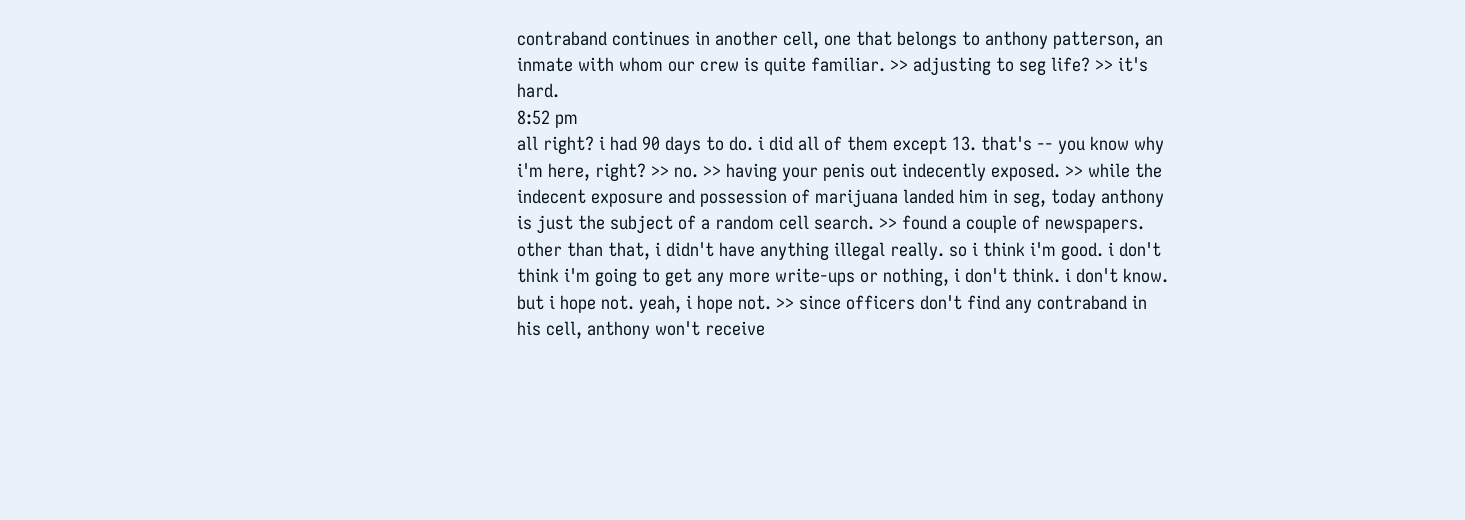contraband continues in another cell, one that belongs to anthony patterson, an inmate with whom our crew is quite familiar. >> adjusting to seg life? >> it's hard.
8:52 pm
all right? i had 90 days to do. i did all of them except 13. that's -- you know why i'm here, right? >> no. >> having your penis out indecently exposed. >> while the indecent exposure and possession of marijuana landed him in seg, today anthony is just the subject of a random cell search. >> found a couple of newspapers. other than that, i didn't have anything illegal really. so i think i'm good. i don't think i'm going to get any more write-ups or nothing, i don't think. i don't know. but i hope not. yeah, i hope not. >> since officers don't find any contraband in his cell, anthony won't receive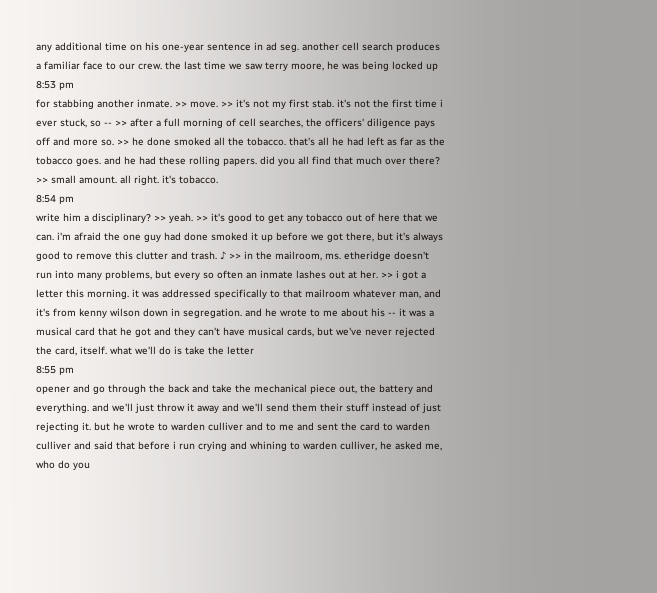any additional time on his one-year sentence in ad seg. another cell search produces a familiar face to our crew. the last time we saw terry moore, he was being locked up
8:53 pm
for stabbing another inmate. >> move. >> it's not my first stab. it's not the first time i ever stuck, so -- >> after a full morning of cell searches, the officers' diligence pays off and more so. >> he done smoked all the tobacco. that's all he had left as far as the tobacco goes. and he had these rolling papers. did you all find that much over there? >> small amount. all right. it's tobacco.
8:54 pm
write him a disciplinary? >> yeah. >> it's good to get any tobacco out of here that we can. i'm afraid the one guy had done smoked it up before we got there, but it's always good to remove this clutter and trash. ♪ >> in the mailroom, ms. etheridge doesn't run into many problems, but every so often an inmate lashes out at her. >> i got a letter this morning. it was addressed specifically to that mailroom whatever man, and it's from kenny wilson down in segregation. and he wrote to me about his -- it was a musical card that he got and they can't have musical cards, but we've never rejected the card, itself. what we'll do is take the letter
8:55 pm
opener and go through the back and take the mechanical piece out, the battery and everything. and we'll just throw it away and we'll send them their stuff instead of just rejecting it. but he wrote to warden culliver and to me and sent the card to warden culliver and said that before i run crying and whining to warden culliver, he asked me, who do you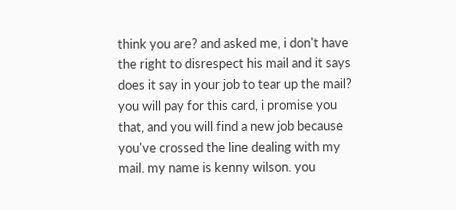think you are? and asked me, i don't have the right to disrespect his mail and it says does it say in your job to tear up the mail? you will pay for this card, i promise you that, and you will find a new job because you've crossed the line dealing with my mail. my name is kenny wilson. you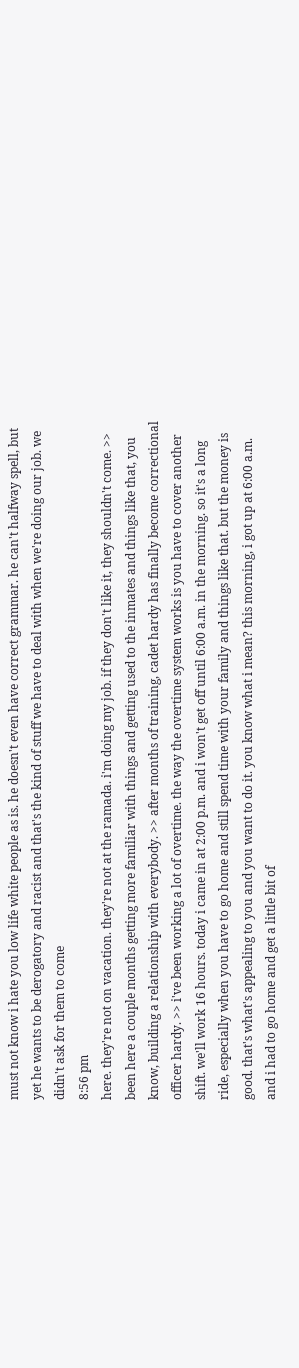must not know i hate you low life white people as is. he doesn't even have correct grammar. he can't halfway spell, but yet he wants to be derogatory and racist and that's the kind of stuff we have to deal with when we're doing our job. we didn't ask for them to come
8:56 pm
here. they're not on vacation. they're not at the ramada. i'm doing my job. if they don't like it, they shouldn't come. >> been here a couple months getting more familiar with things and getting used to the inmates and things like that, you know, building a relationship with everybody. >> after months of training, cadet hardy has finally become correctional officer hardy. >> i've been working a lot of overtime. the way the overtime system works is you have to cover another shift. we'll work 16 hours. today i came in at 2:00 p.m. and i won't get off until 6:00 a.m. in the morning. so it's a long ride, especially when you have to go home and still spend time with your family and things like that. but the money is good. that's what's appealing to you and you want to do it. you know what i mean? this morning, i got up at 6:00 a.m. and i had to go home and get a little bit of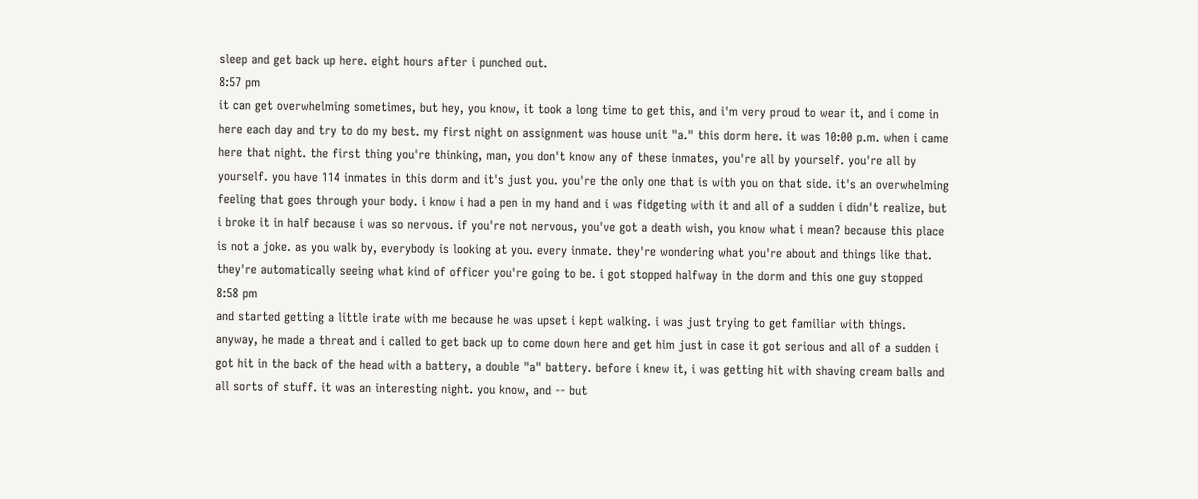sleep and get back up here. eight hours after i punched out.
8:57 pm
it can get overwhelming sometimes, but hey, you know, it took a long time to get this, and i'm very proud to wear it, and i come in here each day and try to do my best. my first night on assignment was house unit "a." this dorm here. it was 10:00 p.m. when i came here that night. the first thing you're thinking, man, you don't know any of these inmates, you're all by yourself. you're all by yourself. you have 114 inmates in this dorm and it's just you. you're the only one that is with you on that side. it's an overwhelming feeling that goes through your body. i know i had a pen in my hand and i was fidgeting with it and all of a sudden i didn't realize, but i broke it in half because i was so nervous. if you're not nervous, you've got a death wish, you know what i mean? because this place is not a joke. as you walk by, everybody is looking at you. every inmate. they're wondering what you're about and things like that. they're automatically seeing what kind of officer you're going to be. i got stopped halfway in the dorm and this one guy stopped
8:58 pm
and started getting a little irate with me because he was upset i kept walking. i was just trying to get familiar with things. anyway, he made a threat and i called to get back up to come down here and get him just in case it got serious and all of a sudden i got hit in the back of the head with a battery, a double "a" battery. before i knew it, i was getting hit with shaving cream balls and all sorts of stuff. it was an interesting night. you know, and -- but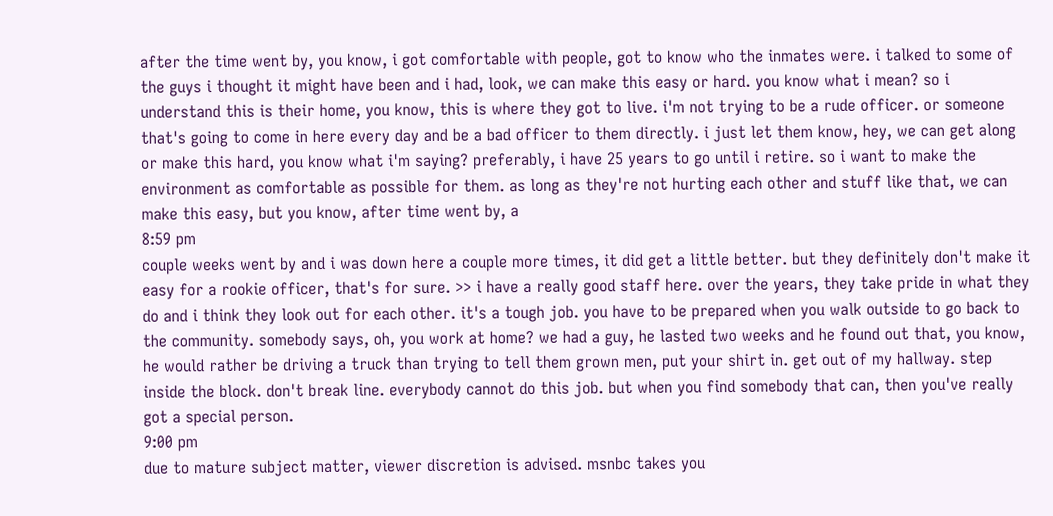after the time went by, you know, i got comfortable with people, got to know who the inmates were. i talked to some of the guys i thought it might have been and i had, look, we can make this easy or hard. you know what i mean? so i understand this is their home, you know, this is where they got to live. i'm not trying to be a rude officer. or someone that's going to come in here every day and be a bad officer to them directly. i just let them know, hey, we can get along or make this hard, you know what i'm saying? preferably, i have 25 years to go until i retire. so i want to make the environment as comfortable as possible for them. as long as they're not hurting each other and stuff like that, we can make this easy, but you know, after time went by, a
8:59 pm
couple weeks went by and i was down here a couple more times, it did get a little better. but they definitely don't make it easy for a rookie officer, that's for sure. >> i have a really good staff here. over the years, they take pride in what they do and i think they look out for each other. it's a tough job. you have to be prepared when you walk outside to go back to the community. somebody says, oh, you work at home? we had a guy, he lasted two weeks and he found out that, you know, he would rather be driving a truck than trying to tell them grown men, put your shirt in. get out of my hallway. step inside the block. don't break line. everybody cannot do this job. but when you find somebody that can, then you've really got a special person.
9:00 pm
due to mature subject matter, viewer discretion is advised. msnbc takes you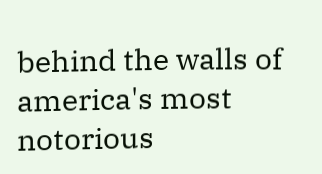behind the walls of america's most notorious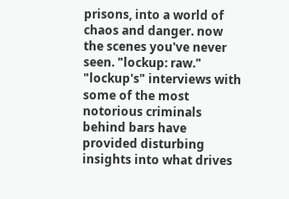prisons, into a world of chaos and danger. now the scenes you've never seen. "lockup: raw." "lockup's" interviews with some of the most notorious criminals behind bars have provided disturbing insights into what drives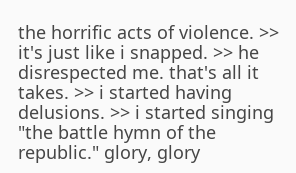the horrific acts of violence. >> it's just like i snapped. >> he disrespected me. that's all it takes. >> i started having delusions. >> i started singing "the battle hymn of the republic." glory, glory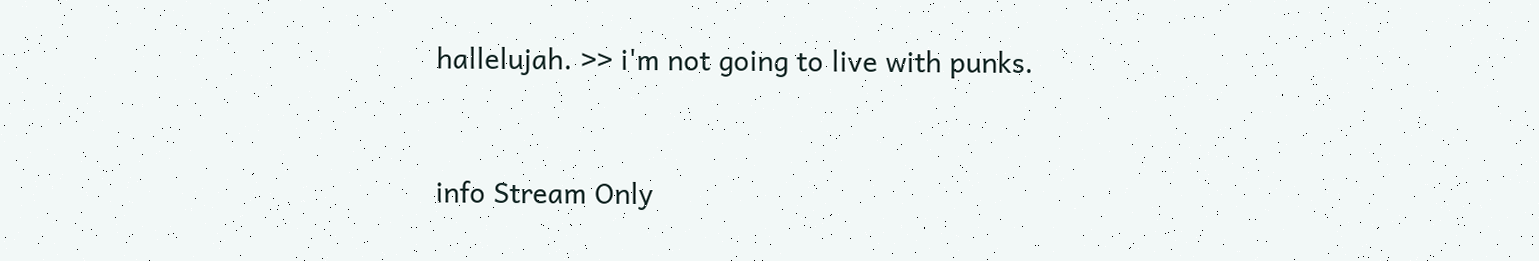hallelujah. >> i'm not going to live with punks.


info Stream Only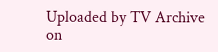Uploaded by TV Archive on